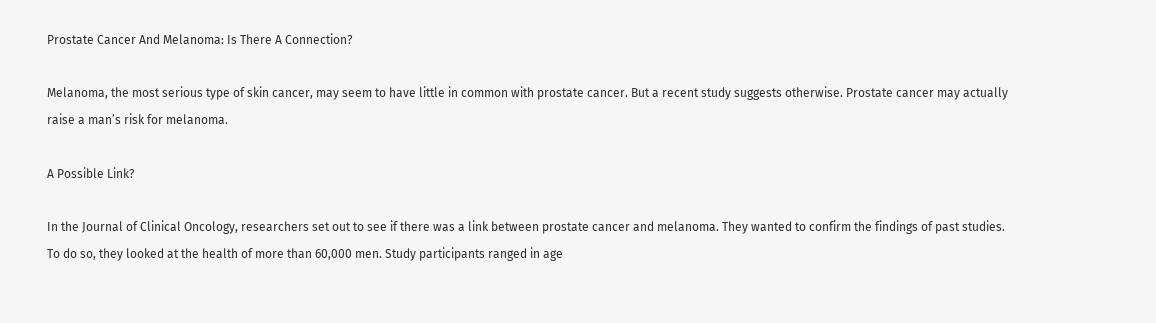Prostate Cancer And Melanoma: Is There A Connection?

Melanoma, the most serious type of skin cancer, may seem to have little in common with prostate cancer. But a recent study suggests otherwise. Prostate cancer may actually raise a man’s risk for melanoma.

A Possible Link?

In the Journal of Clinical Oncology, researchers set out to see if there was a link between prostate cancer and melanoma. They wanted to confirm the findings of past studies. To do so, they looked at the health of more than 60,000 men. Study participants ranged in age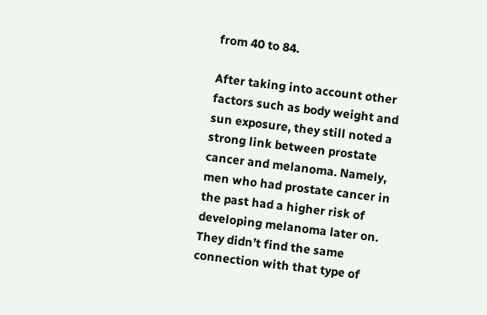from 40 to 84.

After taking into account other factors such as body weight and sun exposure, they still noted a strong link between prostate cancer and melanoma. Namely, men who had prostate cancer in the past had a higher risk of developing melanoma later on. They didn’t find the same connection with that type of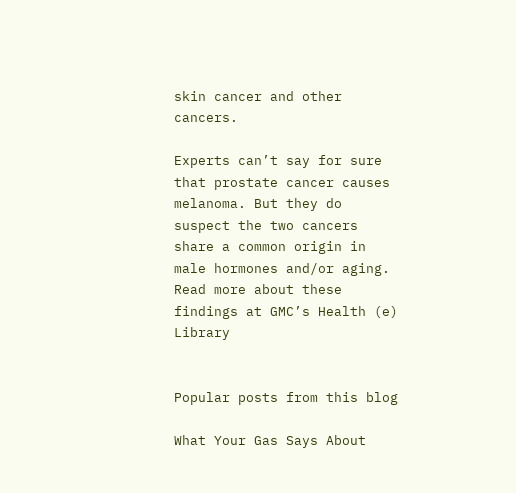skin cancer and other cancers.

Experts can’t say for sure that prostate cancer causes melanoma. But they do suspect the two cancers share a common origin in male hormones and/or aging. Read more about these findings at GMC’s Health (e) Library


Popular posts from this blog

What Your Gas Says About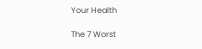Your Health

The 7 Worst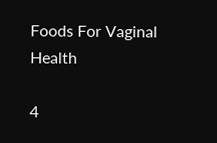Foods For Vaginal Health

4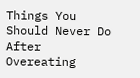Things You Should Never Do After Overeating